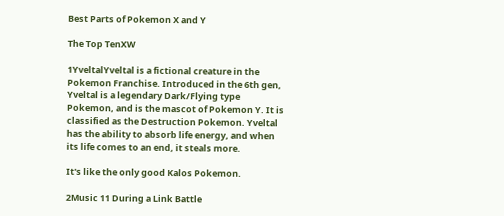Best Parts of Pokemon X and Y

The Top TenXW

1YveltalYveltal is a fictional creature in the Pokemon Franchise. Introduced in the 6th gen, Yveltal is a legendary Dark/Flying type Pokemon, and is the mascot of Pokemon Y. It is classified as the Destruction Pokemon. Yveltal has the ability to absorb life energy, and when its life comes to an end, it steals more.

It's like the only good Kalos Pokemon.

2Music 11 During a Link Battle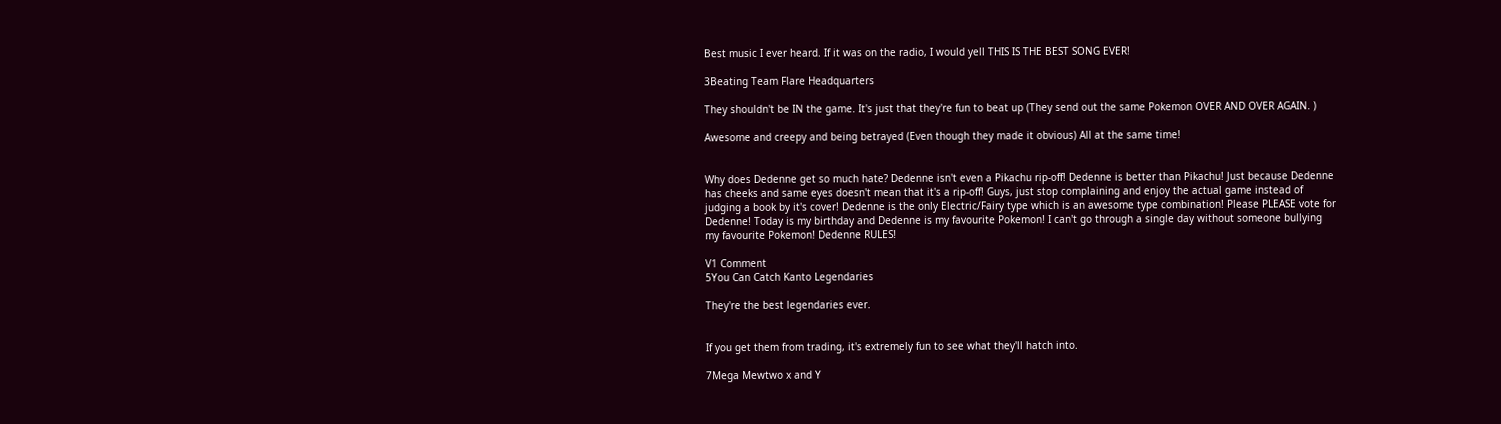Best music I ever heard. If it was on the radio, I would yell THIS IS THE BEST SONG EVER!

3Beating Team Flare Headquarters

They shouldn't be IN the game. It's just that they're fun to beat up (They send out the same Pokemon OVER AND OVER AGAIN. )

Awesome and creepy and being betrayed (Even though they made it obvious) All at the same time!


Why does Dedenne get so much hate? Dedenne isn't even a Pikachu rip-off! Dedenne is better than Pikachu! Just because Dedenne has cheeks and same eyes doesn't mean that it's a rip-off! Guys, just stop complaining and enjoy the actual game instead of judging a book by it's cover! Dedenne is the only Electric/Fairy type which is an awesome type combination! Please PLEASE vote for Dedenne! Today is my birthday and Dedenne is my favourite Pokemon! I can't go through a single day without someone bullying my favourite Pokemon! Dedenne RULES!

V1 Comment
5You Can Catch Kanto Legendaries

They're the best legendaries ever.


If you get them from trading, it's extremely fun to see what they'll hatch into.

7Mega Mewtwo x and Y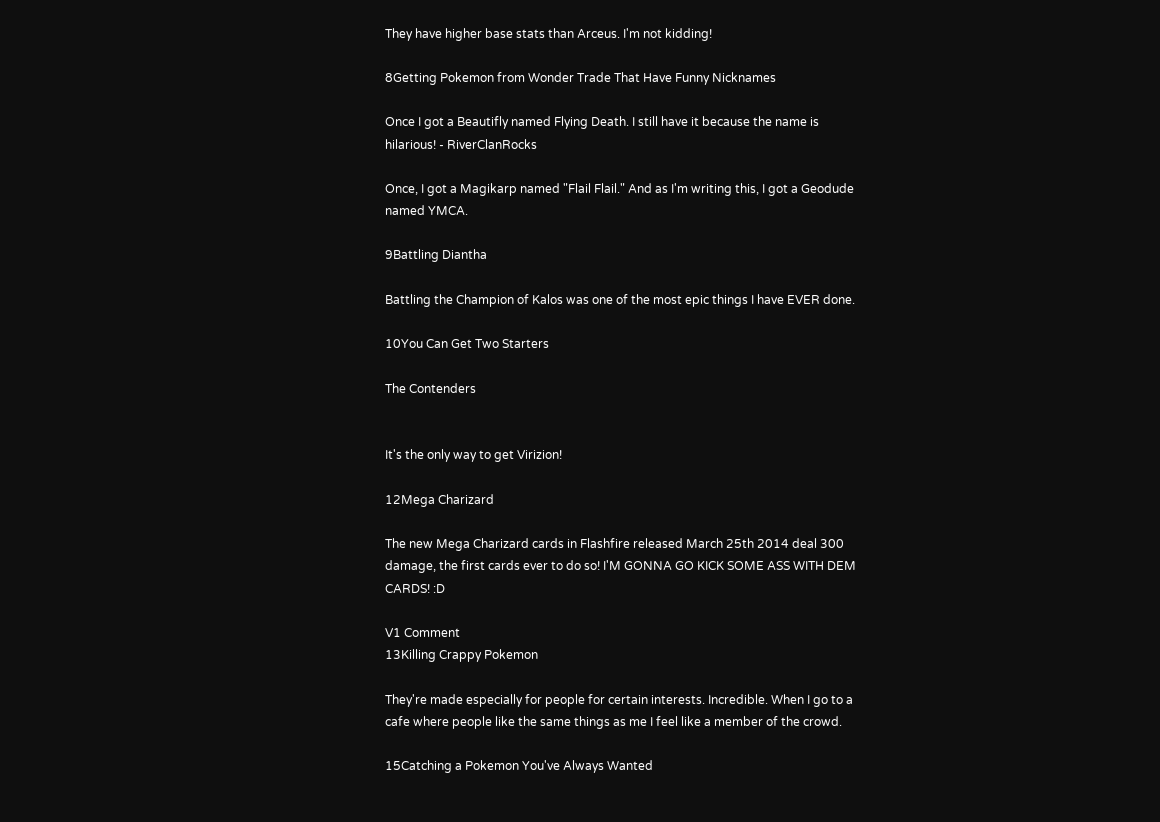They have higher base stats than Arceus. I'm not kidding!

8Getting Pokemon from Wonder Trade That Have Funny Nicknames

Once I got a Beautifly named Flying Death. I still have it because the name is hilarious! - RiverClanRocks

Once, I got a Magikarp named "Flail Flail." And as I'm writing this, I got a Geodude named YMCA.

9Battling Diantha

Battling the Champion of Kalos was one of the most epic things I have EVER done.

10You Can Get Two Starters

The Contenders


It's the only way to get Virizion!

12Mega Charizard

The new Mega Charizard cards in Flashfire released March 25th 2014 deal 300 damage, the first cards ever to do so! I'M GONNA GO KICK SOME ASS WITH DEM CARDS! :D

V1 Comment
13Killing Crappy Pokemon

They're made especially for people for certain interests. Incredible. When I go to a cafe where people like the same things as me I feel like a member of the crowd.

15Catching a Pokemon You've Always Wanted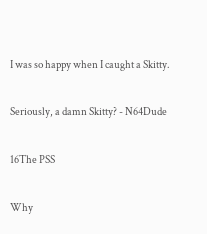I was so happy when I caught a Skitty.

Seriously, a damn Skitty? - N64Dude

16The PSS

Why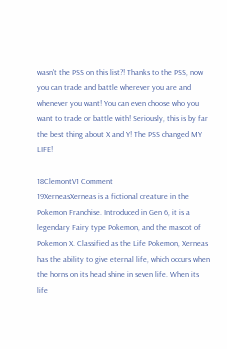wasn't the PSS on this list?! Thanks to the PSS, now you can trade and battle wherever you are and whenever you want! You can even choose who you want to trade or battle with! Seriously, this is by far the best thing about X and Y! The PSS changed MY LIFE!

18ClemontV1 Comment
19XerneasXerneas is a fictional creature in the Pokemon Franchise. Introduced in Gen 6, it is a legendary Fairy type Pokemon, and the mascot of Pokemon X. Classified as the Life Pokemon, Xerneas has the ability to give eternal life, which occurs when the horns on its head shine in seven life. When its life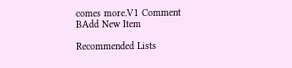comes more.V1 Comment
BAdd New Item

Recommended Lists